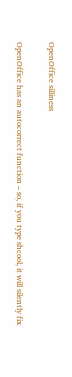OpenOffice silliness

OpenOffice has an autocorrect function – so, if you type shcool, it will silently fix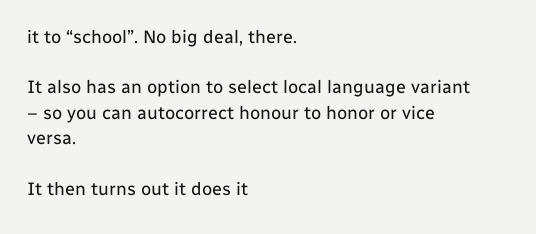it to “school”. No big deal, there.

It also has an option to select local language variant – so you can autocorrect honour to honor or vice versa.

It then turns out it does it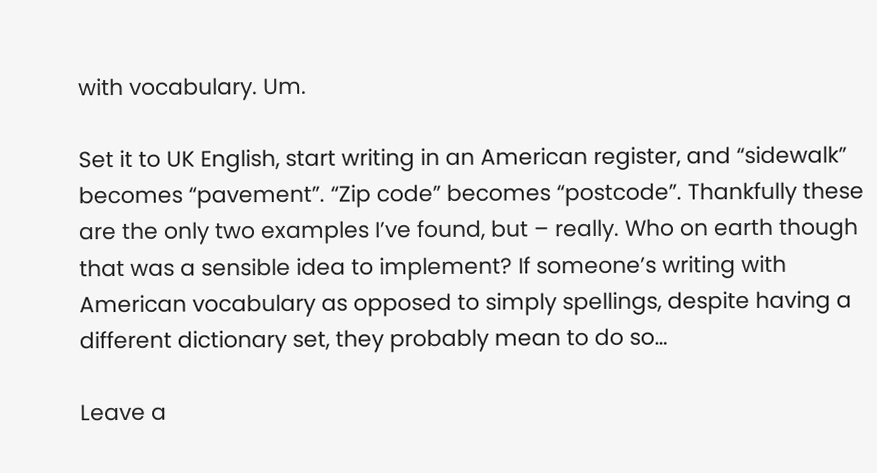with vocabulary. Um.

Set it to UK English, start writing in an American register, and “sidewalk” becomes “pavement”. “Zip code” becomes “postcode”. Thankfully these are the only two examples I’ve found, but – really. Who on earth though that was a sensible idea to implement? If someone’s writing with American vocabulary as opposed to simply spellings, despite having a different dictionary set, they probably mean to do so…

Leave a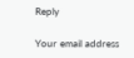Reply

Your email address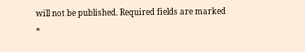will not be published. Required fields are marked *